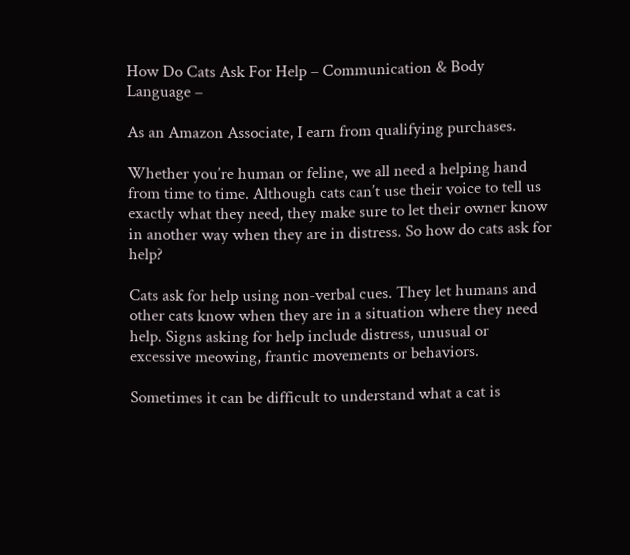How Do Cats Ask For Help – Communication & Body Language –

As an Amazon Associate, I earn from qualifying purchases.

Whether you’re human or feline, we all need a helping hand from time to time. Although cats can’t use their voice to tell us exactly what they need, they make sure to let their owner know in another way when they are in distress. So how do cats ask for help?

Cats ask for help using non-verbal cues. They let humans and other cats know when they are in a situation where they need help. Signs asking for help include distress, unusual or excessive meowing, frantic movements or behaviors.

Sometimes it can be difficult to understand what a cat is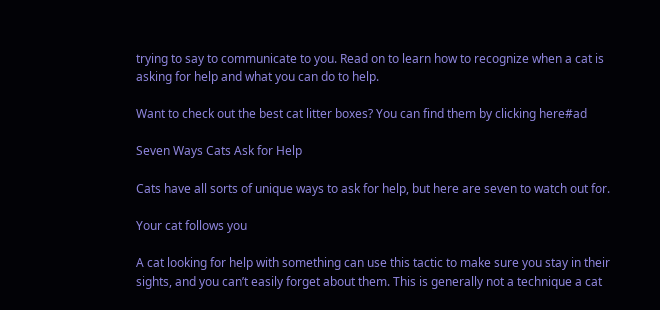trying to say to communicate to you. Read on to learn how to recognize when a cat is asking for help and what you can do to help.

Want to check out the best cat litter boxes? You can find them by clicking here#ad

Seven Ways Cats Ask for Help

Cats have all sorts of unique ways to ask for help, but here are seven to watch out for.

Your cat follows you

A cat looking for help with something can use this tactic to make sure you stay in their sights, and you can’t easily forget about them. This is generally not a technique a cat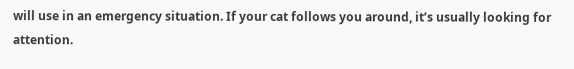will use in an emergency situation. If your cat follows you around, it’s usually looking for attention.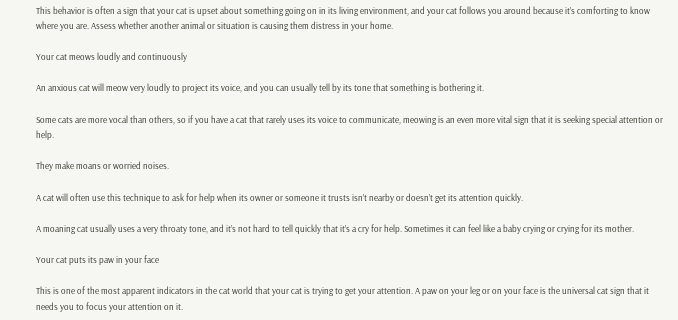This behavior is often a sign that your cat is upset about something going on in its living environment, and your cat follows you around because it’s comforting to know where you are. Assess whether another animal or situation is causing them distress in your home.

Your cat meows loudly and continuously

An anxious cat will meow very loudly to project its voice, and you can usually tell by its tone that something is bothering it.

Some cats are more vocal than others, so if you have a cat that rarely uses its voice to communicate, meowing is an even more vital sign that it is seeking special attention or help.

They make moans or worried noises.

A cat will often use this technique to ask for help when its owner or someone it trusts isn’t nearby or doesn’t get its attention quickly.

A moaning cat usually uses a very throaty tone, and it’s not hard to tell quickly that it’s a cry for help. Sometimes it can feel like a baby crying or crying for its mother.

Your cat puts its paw in your face

This is one of the most apparent indicators in the cat world that your cat is trying to get your attention. A paw on your leg or on your face is the universal cat sign that it needs you to focus your attention on it.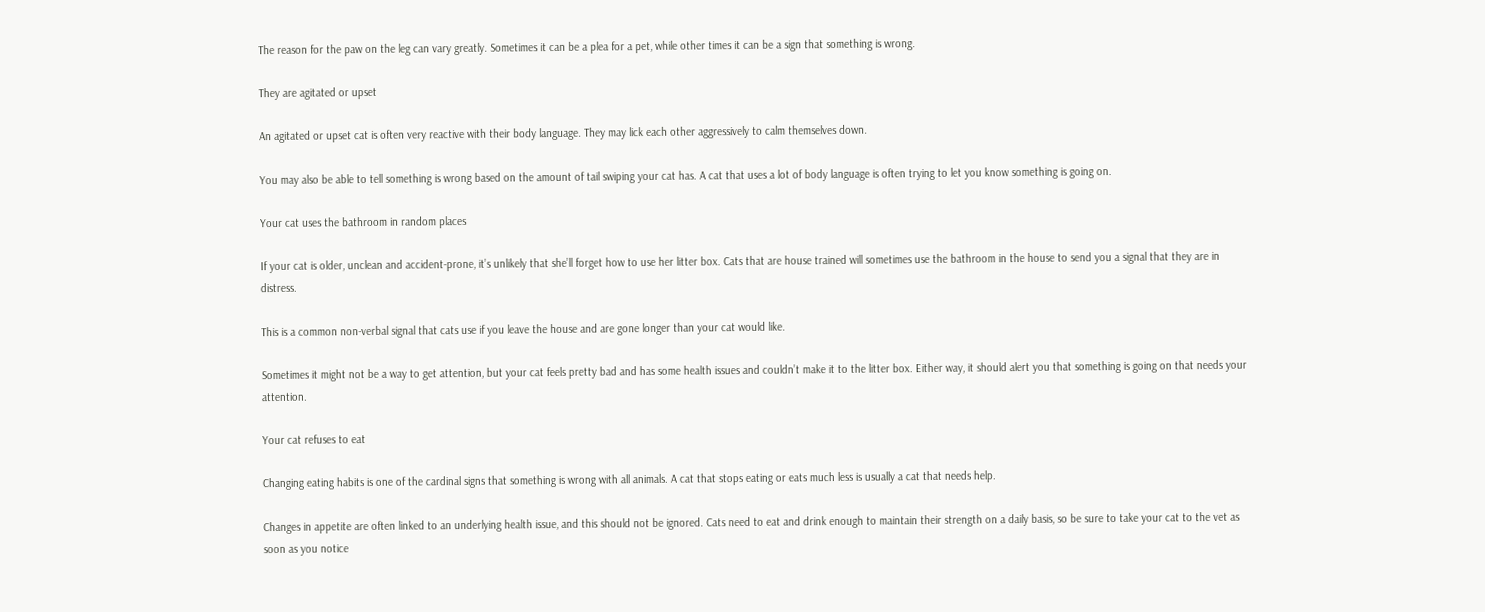The reason for the paw on the leg can vary greatly. Sometimes it can be a plea for a pet, while other times it can be a sign that something is wrong.

They are agitated or upset

An agitated or upset cat is often very reactive with their body language. They may lick each other aggressively to calm themselves down.

You may also be able to tell something is wrong based on the amount of tail swiping your cat has. A cat that uses a lot of body language is often trying to let you know something is going on.

Your cat uses the bathroom in random places

If your cat is older, unclean and accident-prone, it’s unlikely that she’ll forget how to use her litter box. Cats that are house trained will sometimes use the bathroom in the house to send you a signal that they are in distress.

This is a common non-verbal signal that cats use if you leave the house and are gone longer than your cat would like.

Sometimes it might not be a way to get attention, but your cat feels pretty bad and has some health issues and couldn’t make it to the litter box. Either way, it should alert you that something is going on that needs your attention.

Your cat refuses to eat

Changing eating habits is one of the cardinal signs that something is wrong with all animals. A cat that stops eating or eats much less is usually a cat that needs help.

Changes in appetite are often linked to an underlying health issue, and this should not be ignored. Cats need to eat and drink enough to maintain their strength on a daily basis, so be sure to take your cat to the vet as soon as you notice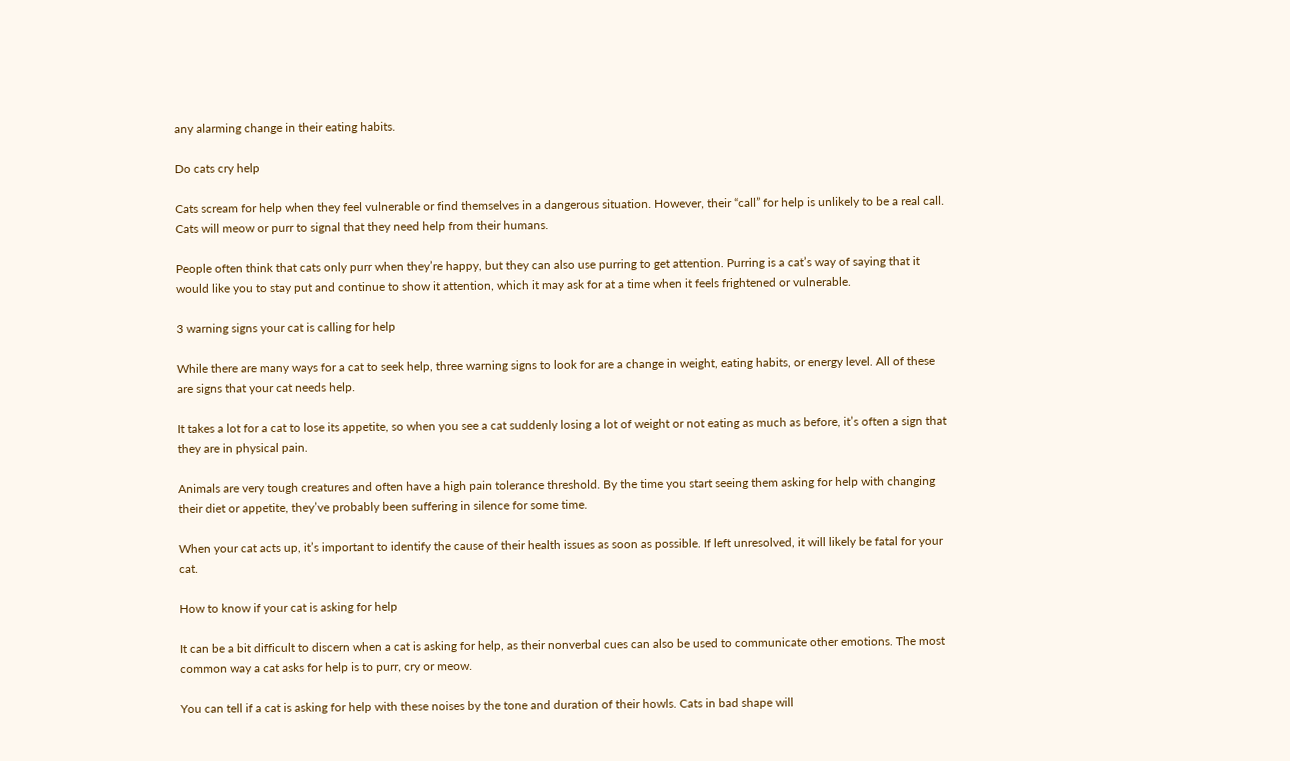any alarming change in their eating habits.

Do cats cry help

Cats scream for help when they feel vulnerable or find themselves in a dangerous situation. However, their “call” for help is unlikely to be a real call. Cats will meow or purr to signal that they need help from their humans.

People often think that cats only purr when they’re happy, but they can also use purring to get attention. Purring is a cat’s way of saying that it would like you to stay put and continue to show it attention, which it may ask for at a time when it feels frightened or vulnerable.

3 warning signs your cat is calling for help

While there are many ways for a cat to seek help, three warning signs to look for are a change in weight, eating habits, or energy level. All of these are signs that your cat needs help.

It takes a lot for a cat to lose its appetite, so when you see a cat suddenly losing a lot of weight or not eating as much as before, it’s often a sign that they are in physical pain.

Animals are very tough creatures and often have a high pain tolerance threshold. By the time you start seeing them asking for help with changing their diet or appetite, they’ve probably been suffering in silence for some time.

When your cat acts up, it’s important to identify the cause of their health issues as soon as possible. If left unresolved, it will likely be fatal for your cat.

How to know if your cat is asking for help

It can be a bit difficult to discern when a cat is asking for help, as their nonverbal cues can also be used to communicate other emotions. The most common way a cat asks for help is to purr, cry or meow.

You can tell if a cat is asking for help with these noises by the tone and duration of their howls. Cats in bad shape will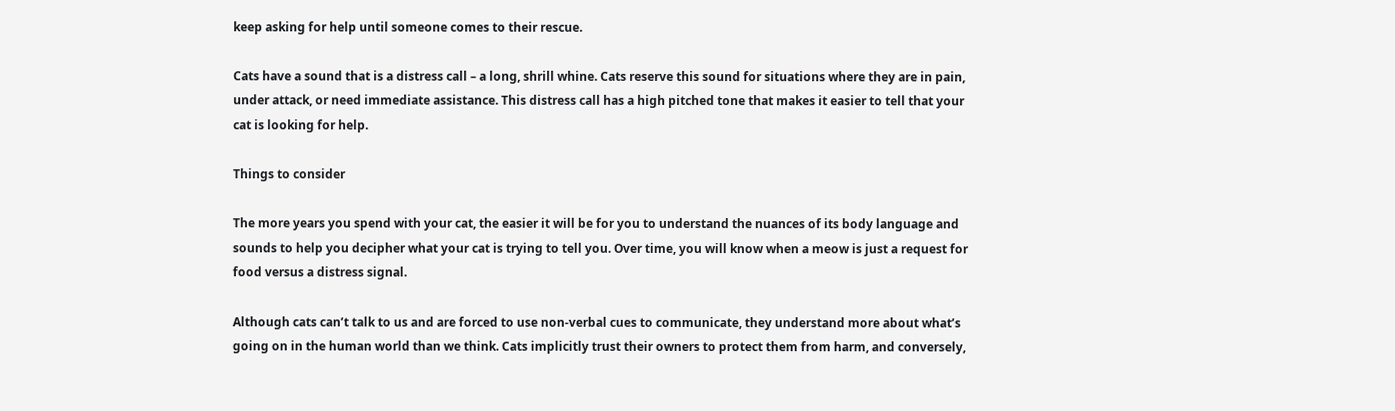keep asking for help until someone comes to their rescue.

Cats have a sound that is a distress call – a long, shrill whine. Cats reserve this sound for situations where they are in pain, under attack, or need immediate assistance. This distress call has a high pitched tone that makes it easier to tell that your cat is looking for help.

Things to consider

The more years you spend with your cat, the easier it will be for you to understand the nuances of its body language and sounds to help you decipher what your cat is trying to tell you. Over time, you will know when a meow is just a request for food versus a distress signal.

Although cats can’t talk to us and are forced to use non-verbal cues to communicate, they understand more about what’s going on in the human world than we think. Cats implicitly trust their owners to protect them from harm, and conversely,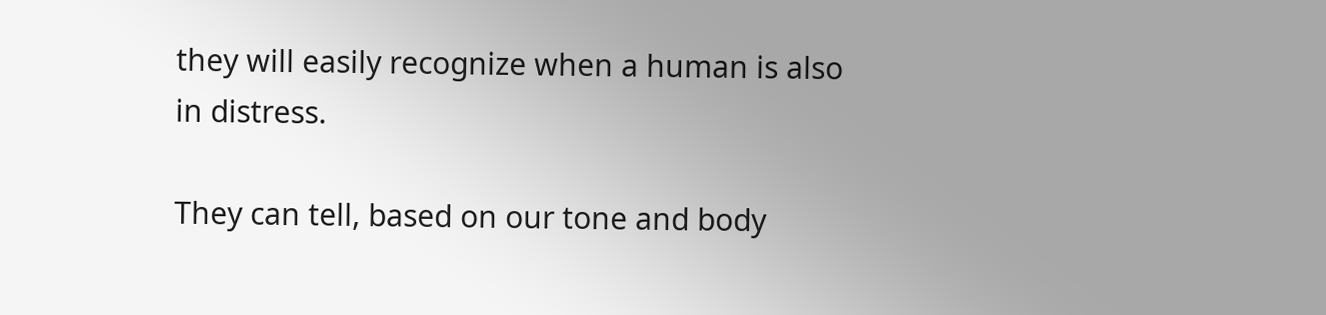they will easily recognize when a human is also in distress.

They can tell, based on our tone and body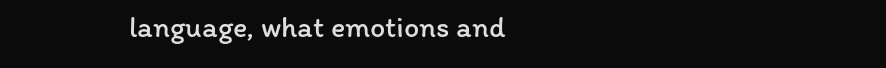language, what emotions and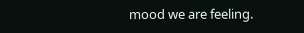mood we are feeling.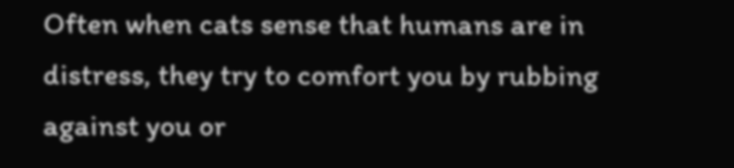Often when cats sense that humans are in distress, they try to comfort you by rubbing against you or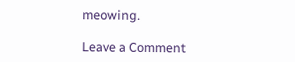meowing.

Leave a Comment